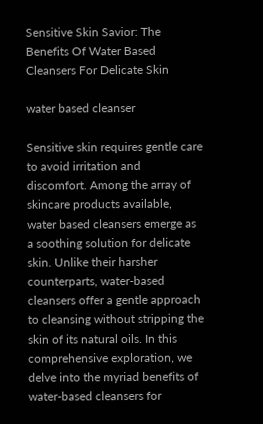Sensitive Skin Savior: The Benefits Of Water Based Cleansers For Delicate Skin

water based cleanser

Sensitive skin requires gentle care to avoid irritation and discomfort. Among the array of skincare products available, water based cleansers emerge as a soothing solution for delicate skin. Unlike their harsher counterparts, water-based cleansers offer a gentle approach to cleansing without stripping the skin of its natural oils. In this comprehensive exploration, we delve into the myriad benefits of water-based cleansers for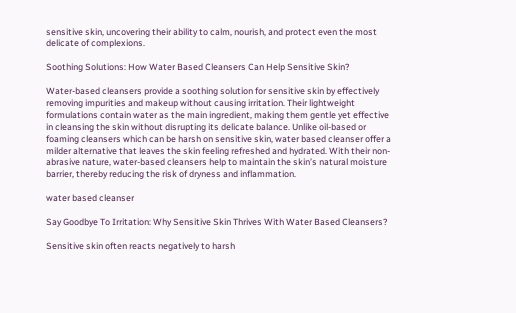sensitive skin, uncovering their ability to calm, nourish, and protect even the most delicate of complexions.

Soothing Solutions: How Water Based Cleansers Can Help Sensitive Skin?

Water-based cleansers provide a soothing solution for sensitive skin by effectively removing impurities and makeup without causing irritation. Their lightweight formulations contain water as the main ingredient, making them gentle yet effective in cleansing the skin without disrupting its delicate balance. Unlike oil-based or foaming cleansers which can be harsh on sensitive skin, water based cleanser offer a milder alternative that leaves the skin feeling refreshed and hydrated. With their non-abrasive nature, water-based cleansers help to maintain the skin’s natural moisture barrier, thereby reducing the risk of dryness and inflammation.

water based cleanser

Say Goodbye To Irritation: Why Sensitive Skin Thrives With Water Based Cleansers?

Sensitive skin often reacts negatively to harsh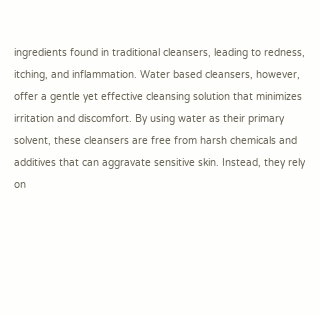ingredients found in traditional cleansers, leading to redness, itching, and inflammation. Water based cleansers, however, offer a gentle yet effective cleansing solution that minimizes irritation and discomfort. By using water as their primary solvent, these cleansers are free from harsh chemicals and additives that can aggravate sensitive skin. Instead, they rely on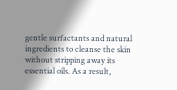gentle surfactants and natural ingredients to cleanse the skin without stripping away its essential oils. As a result,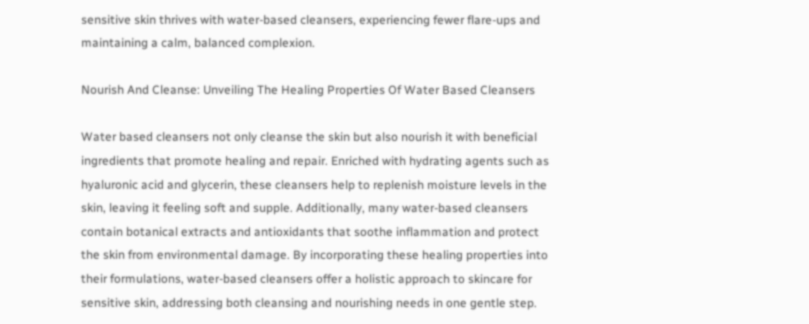sensitive skin thrives with water-based cleansers, experiencing fewer flare-ups and maintaining a calm, balanced complexion.

Nourish And Cleanse: Unveiling The Healing Properties Of Water Based Cleansers

Water based cleansers not only cleanse the skin but also nourish it with beneficial ingredients that promote healing and repair. Enriched with hydrating agents such as hyaluronic acid and glycerin, these cleansers help to replenish moisture levels in the skin, leaving it feeling soft and supple. Additionally, many water-based cleansers contain botanical extracts and antioxidants that soothe inflammation and protect the skin from environmental damage. By incorporating these healing properties into their formulations, water-based cleansers offer a holistic approach to skincare for sensitive skin, addressing both cleansing and nourishing needs in one gentle step.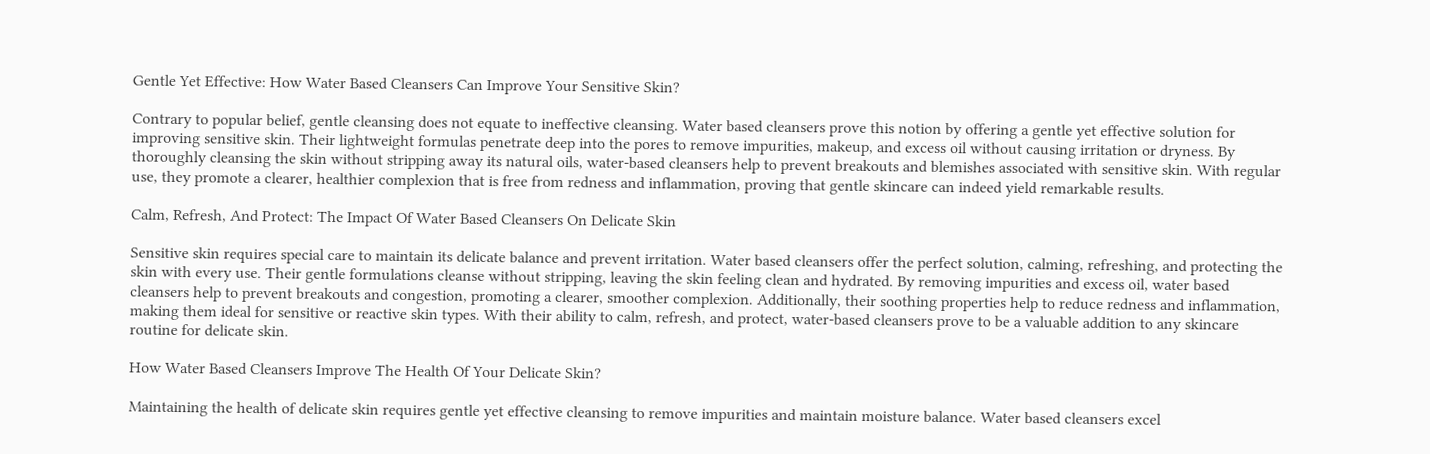Gentle Yet Effective: How Water Based Cleansers Can Improve Your Sensitive Skin?

Contrary to popular belief, gentle cleansing does not equate to ineffective cleansing. Water based cleansers prove this notion by offering a gentle yet effective solution for improving sensitive skin. Their lightweight formulas penetrate deep into the pores to remove impurities, makeup, and excess oil without causing irritation or dryness. By thoroughly cleansing the skin without stripping away its natural oils, water-based cleansers help to prevent breakouts and blemishes associated with sensitive skin. With regular use, they promote a clearer, healthier complexion that is free from redness and inflammation, proving that gentle skincare can indeed yield remarkable results.

Calm, Refresh, And Protect: The Impact Of Water Based Cleansers On Delicate Skin

Sensitive skin requires special care to maintain its delicate balance and prevent irritation. Water based cleansers offer the perfect solution, calming, refreshing, and protecting the skin with every use. Their gentle formulations cleanse without stripping, leaving the skin feeling clean and hydrated. By removing impurities and excess oil, water based cleansers help to prevent breakouts and congestion, promoting a clearer, smoother complexion. Additionally, their soothing properties help to reduce redness and inflammation, making them ideal for sensitive or reactive skin types. With their ability to calm, refresh, and protect, water-based cleansers prove to be a valuable addition to any skincare routine for delicate skin.

How Water Based Cleansers Improve The Health Of Your Delicate Skin?

Maintaining the health of delicate skin requires gentle yet effective cleansing to remove impurities and maintain moisture balance. Water based cleansers excel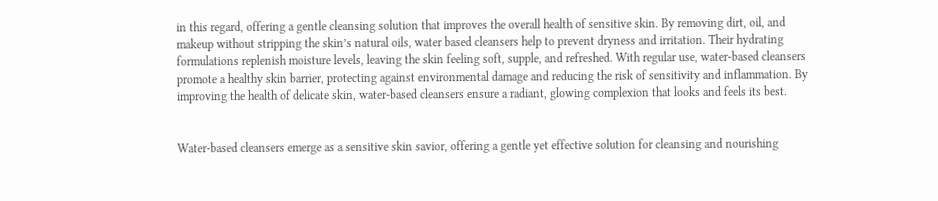in this regard, offering a gentle cleansing solution that improves the overall health of sensitive skin. By removing dirt, oil, and makeup without stripping the skin’s natural oils, water based cleansers help to prevent dryness and irritation. Their hydrating formulations replenish moisture levels, leaving the skin feeling soft, supple, and refreshed. With regular use, water-based cleansers promote a healthy skin barrier, protecting against environmental damage and reducing the risk of sensitivity and inflammation. By improving the health of delicate skin, water-based cleansers ensure a radiant, glowing complexion that looks and feels its best.


Water-based cleansers emerge as a sensitive skin savior, offering a gentle yet effective solution for cleansing and nourishing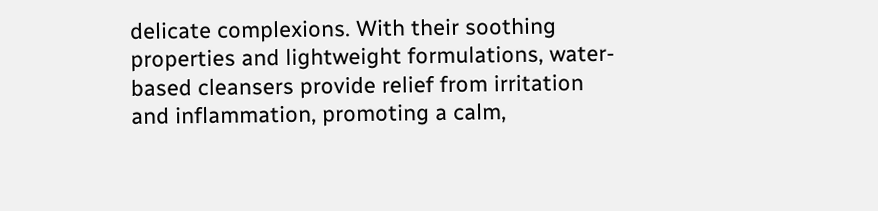delicate complexions. With their soothing properties and lightweight formulations, water-based cleansers provide relief from irritation and inflammation, promoting a calm,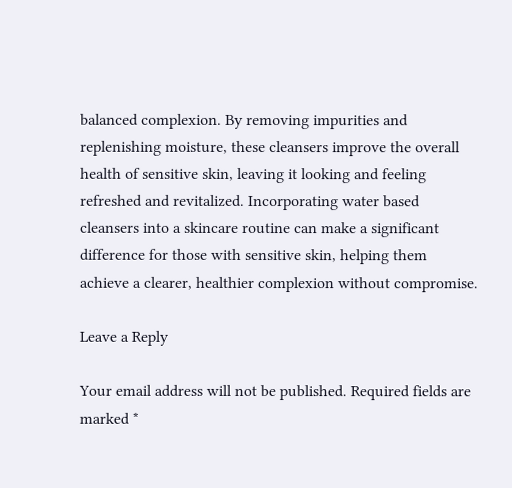balanced complexion. By removing impurities and replenishing moisture, these cleansers improve the overall health of sensitive skin, leaving it looking and feeling refreshed and revitalized. Incorporating water based cleansers into a skincare routine can make a significant difference for those with sensitive skin, helping them achieve a clearer, healthier complexion without compromise.

Leave a Reply

Your email address will not be published. Required fields are marked *